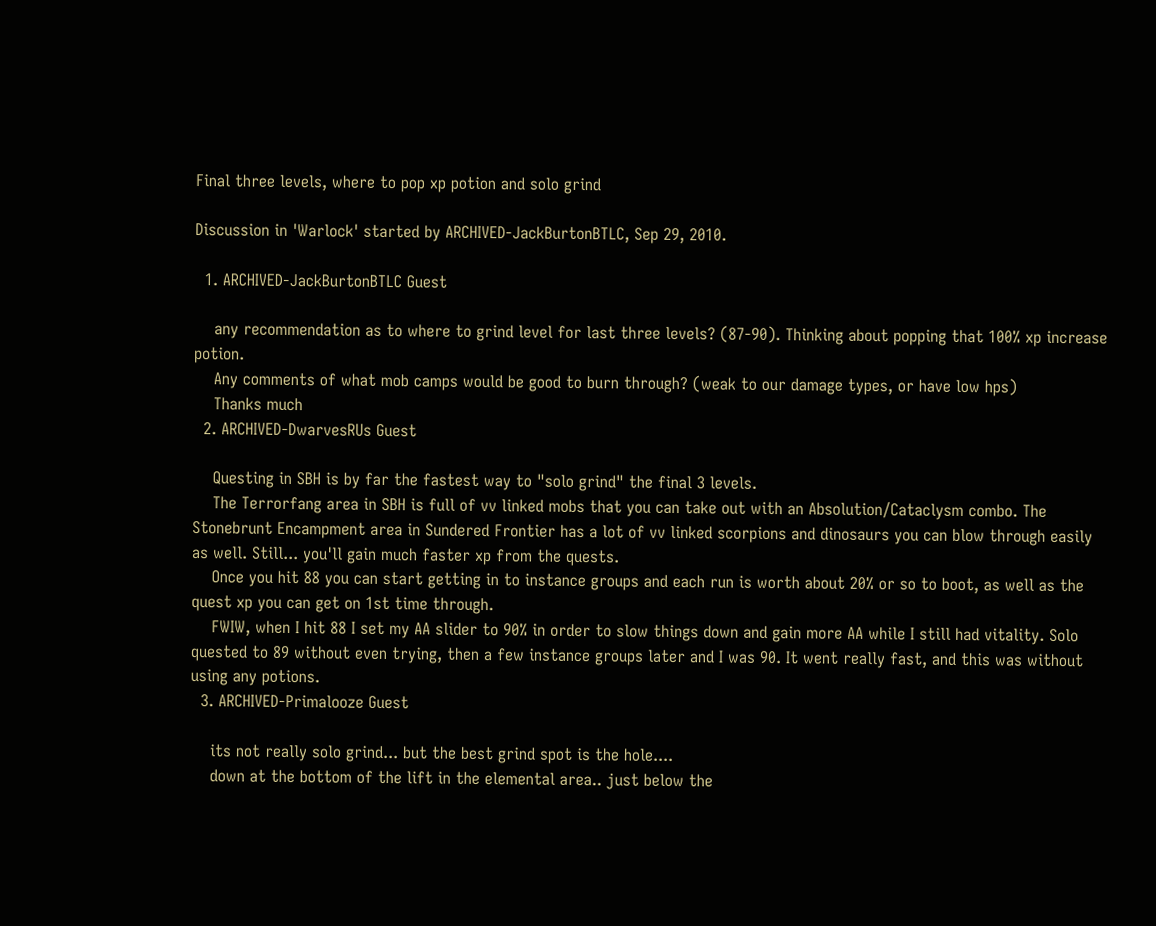Final three levels, where to pop xp potion and solo grind

Discussion in 'Warlock' started by ARCHIVED-JackBurtonBTLC, Sep 29, 2010.

  1. ARCHIVED-JackBurtonBTLC Guest

    any recommendation as to where to grind level for last three levels? (87-90). Thinking about popping that 100% xp increase potion.
    Any comments of what mob camps would be good to burn through? (weak to our damage types, or have low hps)
    Thanks much
  2. ARCHIVED-DwarvesRUs Guest

    Questing in SBH is by far the fastest way to "solo grind" the final 3 levels.
    The Terrorfang area in SBH is full of vv linked mobs that you can take out with an Absolution/Cataclysm combo. The Stonebrunt Encampment area in Sundered Frontier has a lot of vv linked scorpions and dinosaurs you can blow through easily as well. Still... you'll gain much faster xp from the quests.
    Once you hit 88 you can start getting in to instance groups and each run is worth about 20% or so to boot, as well as the quest xp you can get on 1st time through.
    FWIW, when I hit 88 I set my AA slider to 90% in order to slow things down and gain more AA while I still had vitality. Solo quested to 89 without even trying, then a few instance groups later and I was 90. It went really fast, and this was without using any potions.
  3. ARCHIVED-Primalooze Guest

    its not really solo grind... but the best grind spot is the hole....
    down at the bottom of the lift in the elemental area.. just below the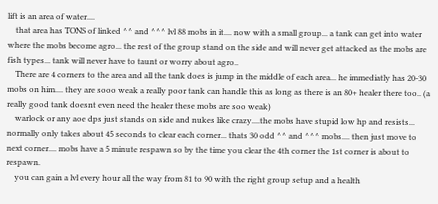lift is an area of water....
    that area has TONS of linked ^^ and ^^^ lvl 88 mobs in it.... now with a small group... a tank can get into water where the mobs become agro... the rest of the group stand on the side and will never get attacked as the mobs are fish types... tank will never have to taunt or worry about agro..
    There are 4 corners to the area and all the tank does is jump in the middle of each area... he immediatly has 20-30 mobs on him.... they are sooo weak a really poor tank can handle this as long as there is an 80+ healer there too.. (a really good tank doesnt even need the healer these mobs are soo weak)
    warlock or any aoe dps just stands on side and nukes like crazy....the mobs have stupid low hp and resists... normally only takes about 45 seconds to clear each corner... thats 30 odd ^^ and ^^^ mobs.... then just move to next corner.... mobs have a 5 minute respawn so by the time you clear the 4th corner the 1st corner is about to respawn.
    you can gain a lvl every hour all the way from 81 to 90 with the right group setup and a health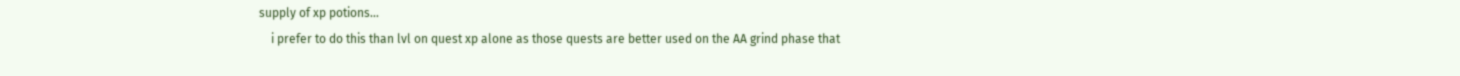supply of xp potions...
    i prefer to do this than lvl on quest xp alone as those quests are better used on the AA grind phase that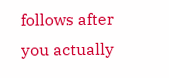follows after you actually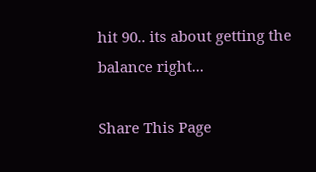hit 90.. its about getting the balance right...

Share This Page